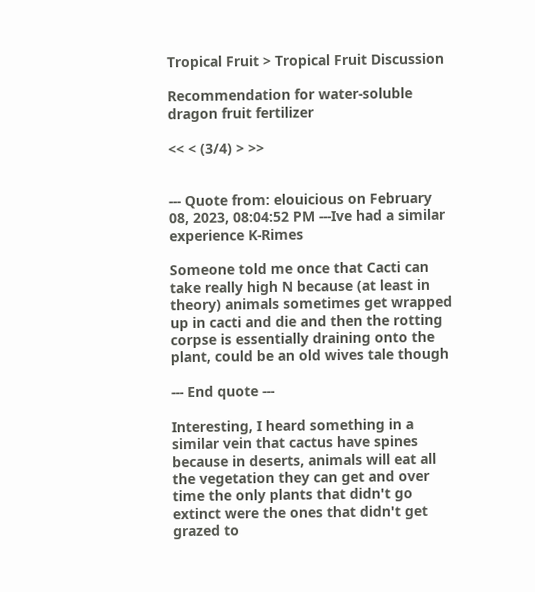Tropical Fruit > Tropical Fruit Discussion

Recommendation for water-soluble dragon fruit fertilizer

<< < (3/4) > >>


--- Quote from: elouicious on February 08, 2023, 08:04:52 PM ---Ive had a similar experience K-Rimes

Someone told me once that Cacti can take really high N because (at least in theory) animals sometimes get wrapped up in cacti and die and then the rotting corpse is essentially draining onto the plant, could be an old wives tale though

--- End quote ---

Interesting, I heard something in a similar vein that cactus have spines because in deserts, animals will eat all the vegetation they can get and over time the only plants that didn't go extinct were the ones that didn't get grazed to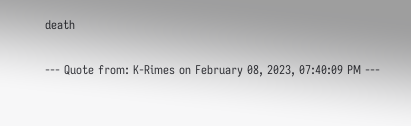death


--- Quote from: K-Rimes on February 08, 2023, 07:40:09 PM ---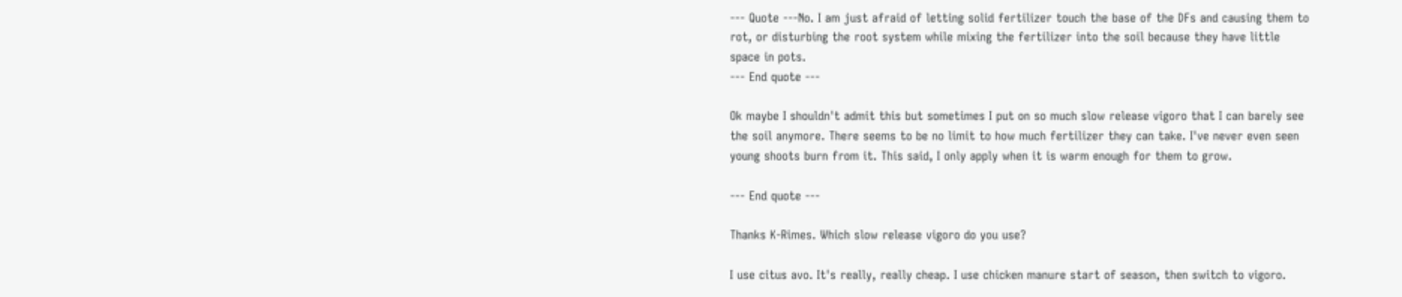--- Quote ---No. I am just afraid of letting solid fertilizer touch the base of the DFs and causing them to rot, or disturbing the root system while mixing the fertilizer into the soil because they have little space in pots.
--- End quote ---

Ok maybe I shouldn't admit this but sometimes I put on so much slow release vigoro that I can barely see the soil anymore. There seems to be no limit to how much fertilizer they can take. I've never even seen young shoots burn from it. This said, I only apply when it is warm enough for them to grow.

--- End quote ---

Thanks K-Rimes. Which slow release vigoro do you use?

I use citus avo. It's really, really cheap. I use chicken manure start of season, then switch to vigoro.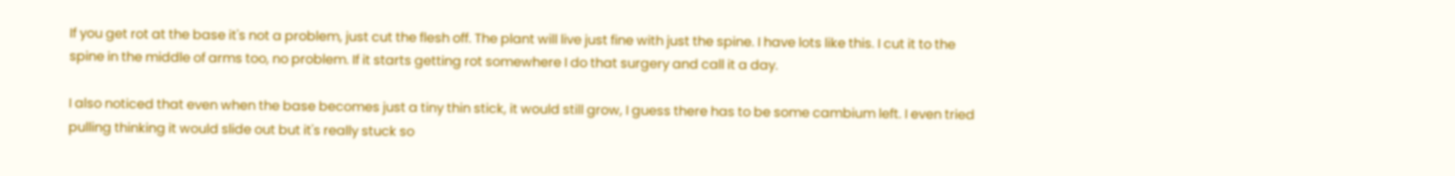If you get rot at the base it's not a problem, just cut the flesh off. The plant will live just fine with just the spine. I have lots like this. I cut it to the spine in the middle of arms too, no problem. If it starts getting rot somewhere I do that surgery and call it a day.

I also noticed that even when the base becomes just a tiny thin stick, it would still grow, I guess there has to be some cambium left. I even tried pulling thinking it would slide out but it's really stuck so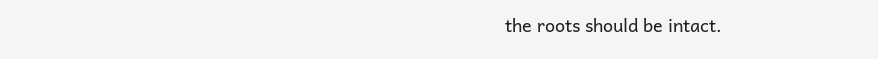the roots should be intact.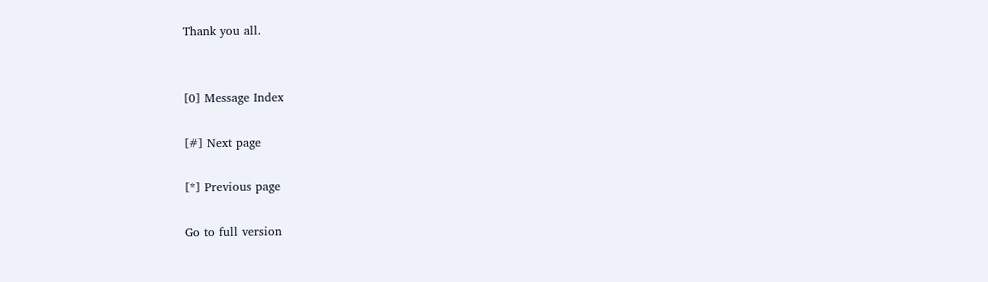Thank you all.


[0] Message Index

[#] Next page

[*] Previous page

Go to full version